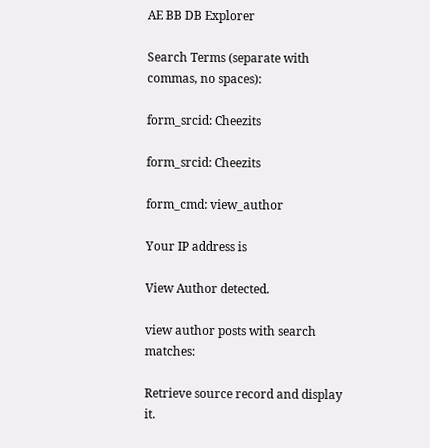AE BB DB Explorer

Search Terms (separate with commas, no spaces):

form_srcid: Cheezits

form_srcid: Cheezits

form_cmd: view_author

Your IP address is

View Author detected.

view author posts with search matches:

Retrieve source record and display it.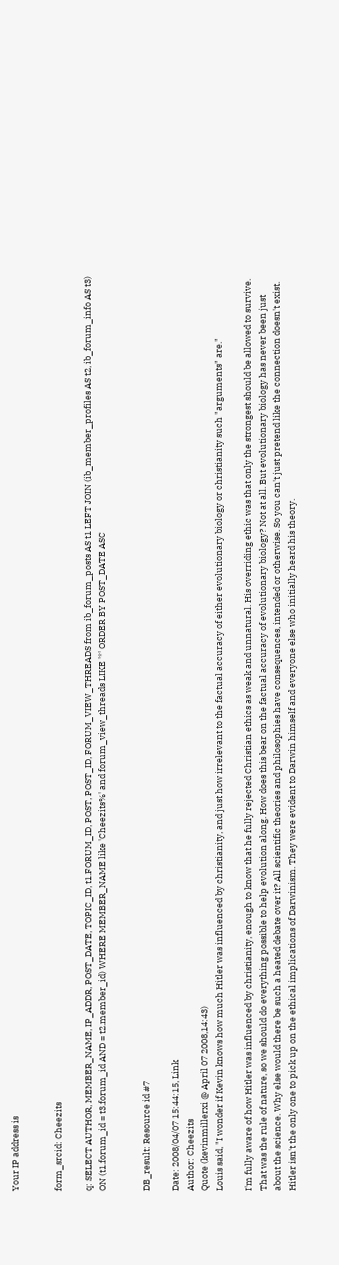Your IP address is


form_srcid: Cheezits

q: SELECT AUTHOR, MEMBER_NAME, IP_ADDR, POST_DATE, TOPIC_ID, t1.FORUM_ID, POST, POST_ID, FORUM_VIEW_THREADS from ib_forum_posts AS t1 LEFT JOIN (ib_member_profiles AS t2, ib_forum_info AS t3) ON (t1.forum_id = t3.forum_id AND = t2.member_id) WHERE MEMBER_NAME like 'Cheezits%' and forum_view_threads LIKE '*' ORDER BY POST_DATE ASC


DB_result: Resource id #7

Date: 2008/04/07 15:44:15, Link
Author: Cheezits
Quote (kevinmillerxi @ April 07 2008,14:43)
Louis said, "I wonder if Kevin knows how much Hitler was influenced by christianity, and just how irrelevant to the factual accuracy of either evolutionary biology or christianity such "arguments" are."

I'm fully aware of how Hitler was influenced by christianity, enough to know that he fully rejected Christian ethics as weak and unnatural. His overriding ethic was that only the strongest should be allowed to survive. That was the rule of nature, so we should do everything possible to help evolution along. How does this bear on the factual accuracy of evolutionary biology? Not at all. But evolutionary biology has never been just about the science. Why else would there be such a heated debate over it? All scientific theories and philosophies have consequences, intended or otherwise. So you can't just pretend like the connection doesn't exist. Hitler isn't the only one to pick up on the ethical implications of Darwinism. They were evident to Darwin himself and everyone else who initially heard his theory.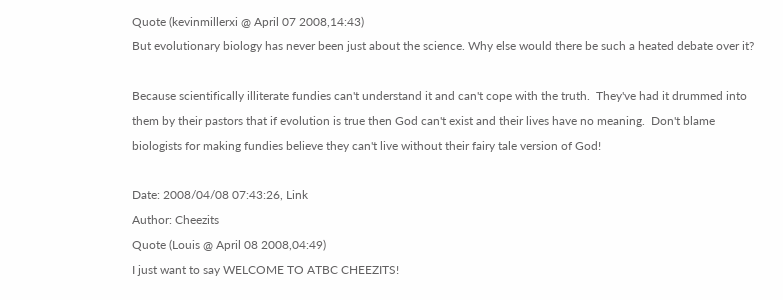Quote (kevinmillerxi @ April 07 2008,14:43)
But evolutionary biology has never been just about the science. Why else would there be such a heated debate over it?

Because scientifically illiterate fundies can't understand it and can't cope with the truth.  They've had it drummed into them by their pastors that if evolution is true then God can't exist and their lives have no meaning.  Don't blame biologists for making fundies believe they can't live without their fairy tale version of God!

Date: 2008/04/08 07:43:26, Link
Author: Cheezits
Quote (Louis @ April 08 2008,04:49)
I just want to say WELCOME TO ATBC CHEEZITS!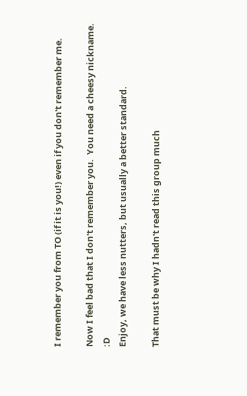I remember you from TO (if it is you!) even if you don't remember me.

Now I feel bad that I don't remember you.  You need a cheesy nickname. :D
Enjoy, we have less nutters, but usually a better standard.

That must be why I hadn't read this group much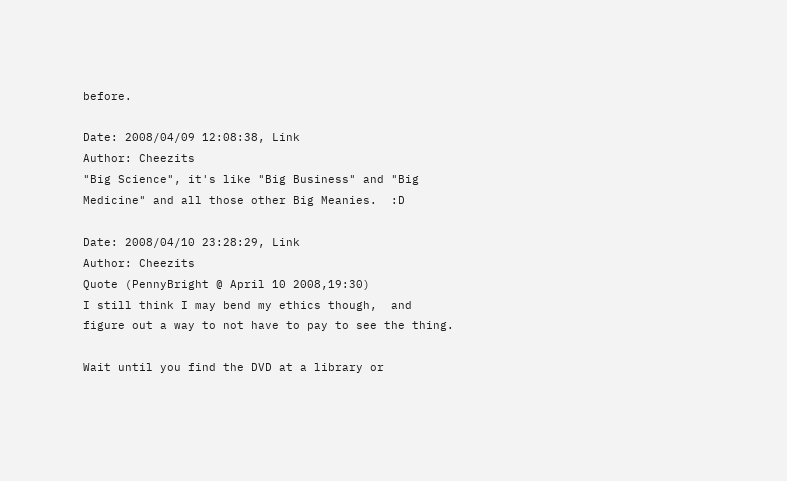before.

Date: 2008/04/09 12:08:38, Link
Author: Cheezits
"Big Science", it's like "Big Business" and "Big Medicine" and all those other Big Meanies.  :D

Date: 2008/04/10 23:28:29, Link
Author: Cheezits
Quote (PennyBright @ April 10 2008,19:30)
I still think I may bend my ethics though,  and figure out a way to not have to pay to see the thing.

Wait until you find the DVD at a library or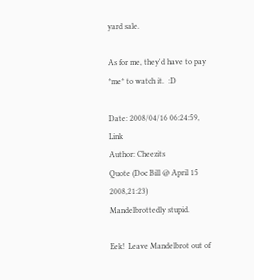yard sale.

As for me, they'd have to pay *me* to watch it.  :D

Date: 2008/04/16 06:24:59, Link
Author: Cheezits
Quote (Doc Bill @ April 15 2008,21:23)
Mandelbrottedly stupid.

Eek!  Leave Mandelbrot out of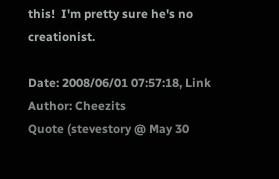this!  I'm pretty sure he's no creationist.

Date: 2008/06/01 07:57:18, Link
Author: Cheezits
Quote (stevestory @ May 30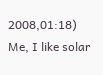2008,01:18)
Me, I like solar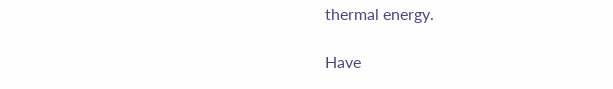thermal energy.

Have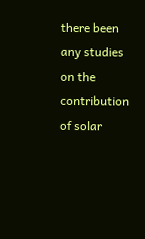there been any studies on the contribution of solar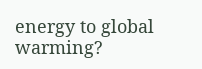energy to global warming?